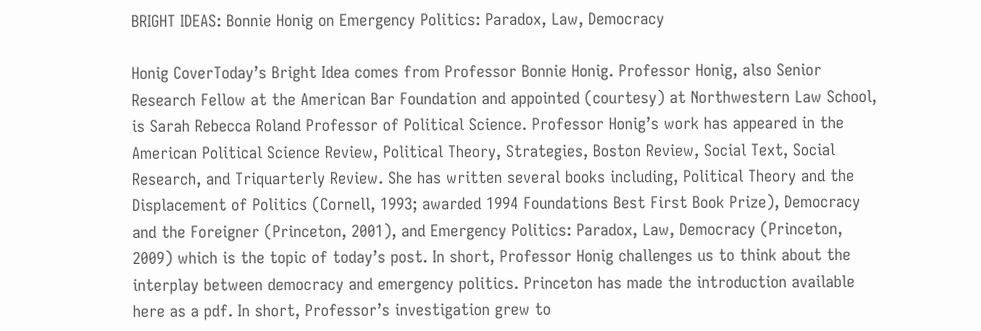BRIGHT IDEAS: Bonnie Honig on Emergency Politics: Paradox, Law, Democracy

Honig CoverToday’s Bright Idea comes from Professor Bonnie Honig. Professor Honig, also Senior Research Fellow at the American Bar Foundation and appointed (courtesy) at Northwestern Law School, is Sarah Rebecca Roland Professor of Political Science. Professor Honig’s work has appeared in the American Political Science Review, Political Theory, Strategies, Boston Review, Social Text, Social Research, and Triquarterly Review. She has written several books including, Political Theory and the Displacement of Politics (Cornell, 1993; awarded 1994 Foundations Best First Book Prize), Democracy and the Foreigner (Princeton, 2001), and Emergency Politics: Paradox, Law, Democracy (Princeton, 2009) which is the topic of today’s post. In short, Professor Honig challenges us to think about the interplay between democracy and emergency politics. Princeton has made the introduction available here as a pdf. In short, Professor’s investigation grew to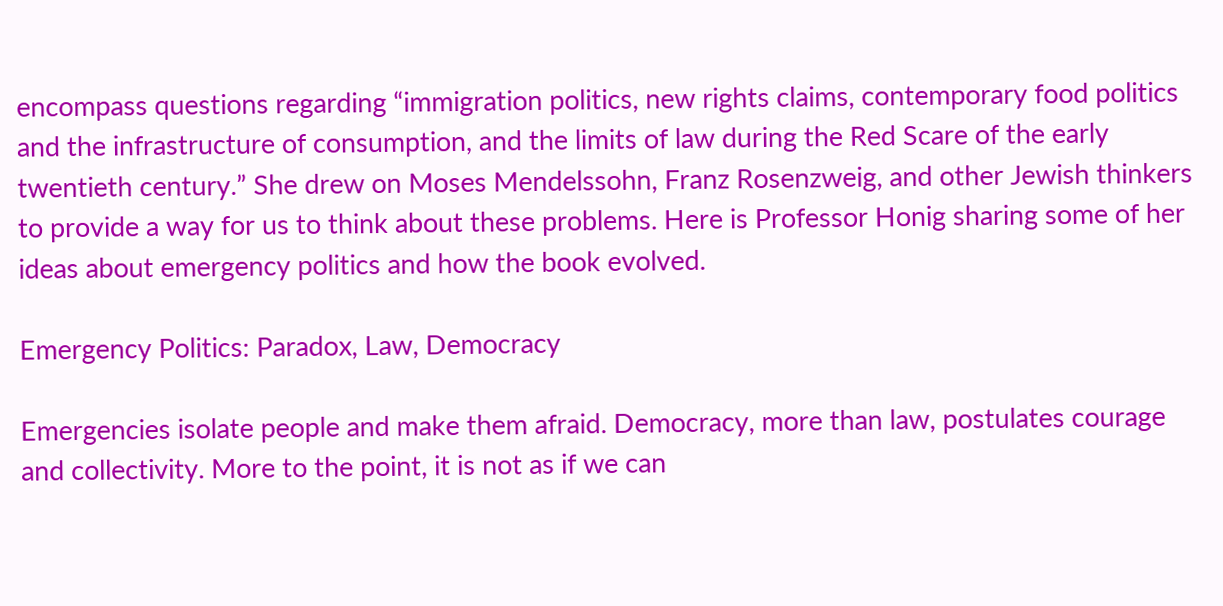encompass questions regarding “immigration politics, new rights claims, contemporary food politics and the infrastructure of consumption, and the limits of law during the Red Scare of the early twentieth century.” She drew on Moses Mendelssohn, Franz Rosenzweig, and other Jewish thinkers to provide a way for us to think about these problems. Here is Professor Honig sharing some of her ideas about emergency politics and how the book evolved.

Emergency Politics: Paradox, Law, Democracy

Emergencies isolate people and make them afraid. Democracy, more than law, postulates courage and collectivity. More to the point, it is not as if we can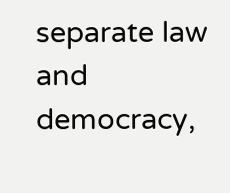separate law and democracy,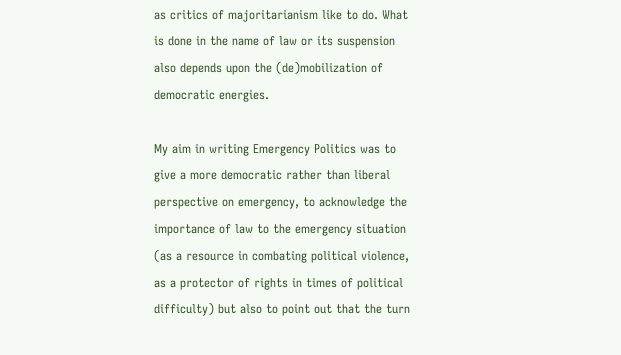as critics of majoritarianism like to do. What is done in the name of law or its suspension also depends upon the (de)mobilization of democratic energies.

My aim in writing Emergency Politics was to give a more democratic rather than liberal perspective on emergency, to acknowledge the importance of law to the emergency situation (as a resource in combating political violence, as a protector of rights in times of political difficulty) but also to point out that the turn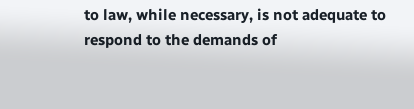to law, while necessary, is not adequate to respond to the demands of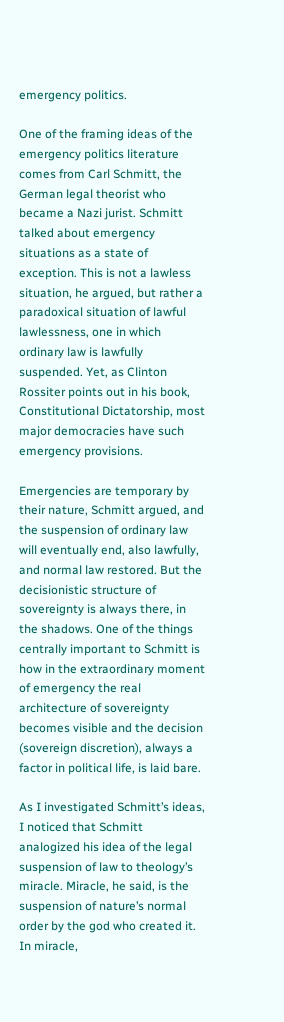emergency politics.

One of the framing ideas of the emergency politics literature comes from Carl Schmitt, the German legal theorist who became a Nazi jurist. Schmitt talked about emergency situations as a state of exception. This is not a lawless situation, he argued, but rather a paradoxical situation of lawful lawlessness, one in which ordinary law is lawfully suspended. Yet, as Clinton Rossiter points out in his book, Constitutional Dictatorship, most major democracies have such emergency provisions.

Emergencies are temporary by their nature, Schmitt argued, and the suspension of ordinary law will eventually end, also lawfully, and normal law restored. But the decisionistic structure of sovereignty is always there, in the shadows. One of the things centrally important to Schmitt is how in the extraordinary moment of emergency the real architecture of sovereignty becomes visible and the decision (sovereign discretion), always a factor in political life, is laid bare.

As I investigated Schmitt’s ideas, I noticed that Schmitt analogized his idea of the legal suspension of law to theology’s miracle. Miracle, he said, is the suspension of nature’s normal order by the god who created it. In miracle,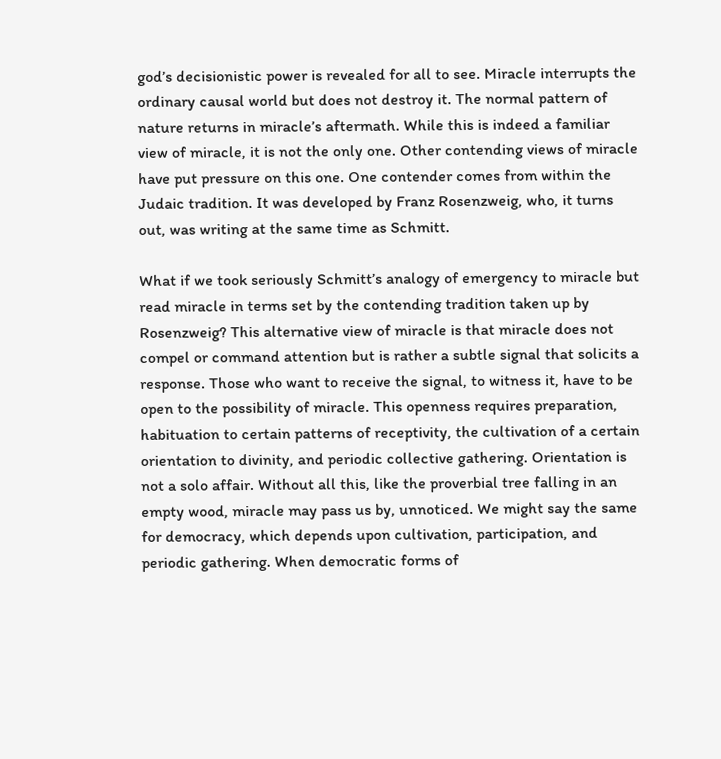god’s decisionistic power is revealed for all to see. Miracle interrupts the ordinary causal world but does not destroy it. The normal pattern of nature returns in miracle’s aftermath. While this is indeed a familiar view of miracle, it is not the only one. Other contending views of miracle have put pressure on this one. One contender comes from within the Judaic tradition. It was developed by Franz Rosenzweig, who, it turns out, was writing at the same time as Schmitt.

What if we took seriously Schmitt’s analogy of emergency to miracle but read miracle in terms set by the contending tradition taken up by Rosenzweig? This alternative view of miracle is that miracle does not compel or command attention but is rather a subtle signal that solicits a response. Those who want to receive the signal, to witness it, have to be open to the possibility of miracle. This openness requires preparation, habituation to certain patterns of receptivity, the cultivation of a certain orientation to divinity, and periodic collective gathering. Orientation is not a solo affair. Without all this, like the proverbial tree falling in an empty wood, miracle may pass us by, unnoticed. We might say the same for democracy, which depends upon cultivation, participation, and periodic gathering. When democratic forms of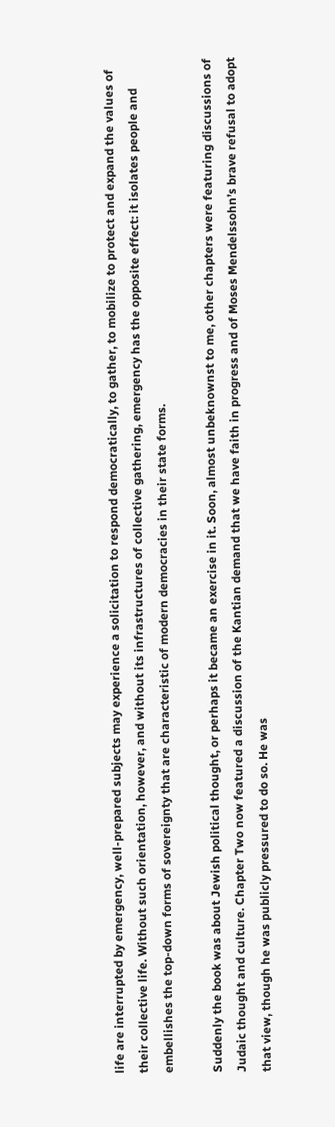life are interrupted by emergency, well-prepared subjects may experience a solicitation to respond democratically, to gather, to mobilize to protect and expand the values of their collective life. Without such orientation, however, and without its infrastructures of collective gathering, emergency has the opposite effect: it isolates people and embellishes the top-down forms of sovereignty that are characteristic of modern democracies in their state forms.

Suddenly the book was about Jewish political thought, or perhaps it became an exercise in it. Soon, almost unbeknownst to me, other chapters were featuring discussions of Judaic thought and culture. Chapter Two now featured a discussion of the Kantian demand that we have faith in progress and of Moses Mendelssohn’s brave refusal to adopt that view, though he was publicly pressured to do so. He was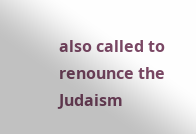also called to renounce the Judaism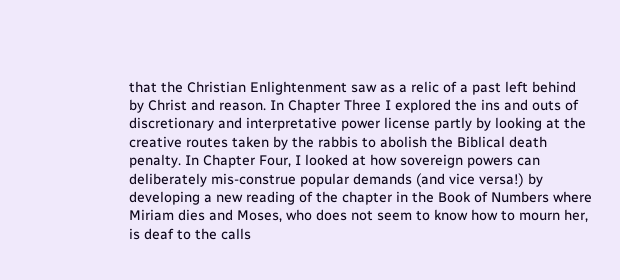that the Christian Enlightenment saw as a relic of a past left behind by Christ and reason. In Chapter Three I explored the ins and outs of discretionary and interpretative power license partly by looking at the creative routes taken by the rabbis to abolish the Biblical death penalty. In Chapter Four, I looked at how sovereign powers can deliberately mis-construe popular demands (and vice versa!) by developing a new reading of the chapter in the Book of Numbers where Miriam dies and Moses, who does not seem to know how to mourn her, is deaf to the calls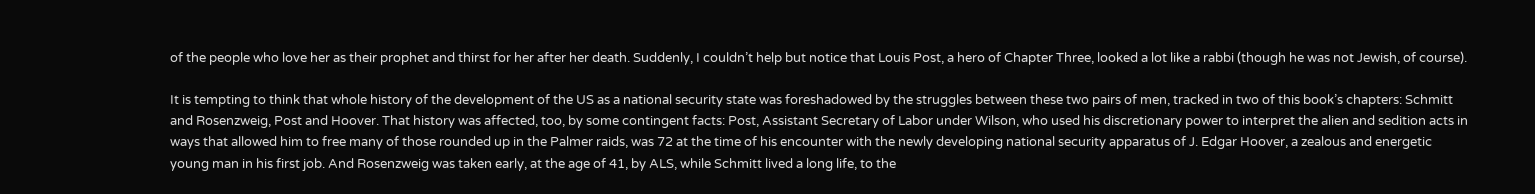of the people who love her as their prophet and thirst for her after her death. Suddenly, I couldn’t help but notice that Louis Post, a hero of Chapter Three, looked a lot like a rabbi (though he was not Jewish, of course).

It is tempting to think that whole history of the development of the US as a national security state was foreshadowed by the struggles between these two pairs of men, tracked in two of this book’s chapters: Schmitt and Rosenzweig, Post and Hoover. That history was affected, too, by some contingent facts: Post, Assistant Secretary of Labor under Wilson, who used his discretionary power to interpret the alien and sedition acts in ways that allowed him to free many of those rounded up in the Palmer raids, was 72 at the time of his encounter with the newly developing national security apparatus of J. Edgar Hoover, a zealous and energetic young man in his first job. And Rosenzweig was taken early, at the age of 41, by ALS, while Schmitt lived a long life, to the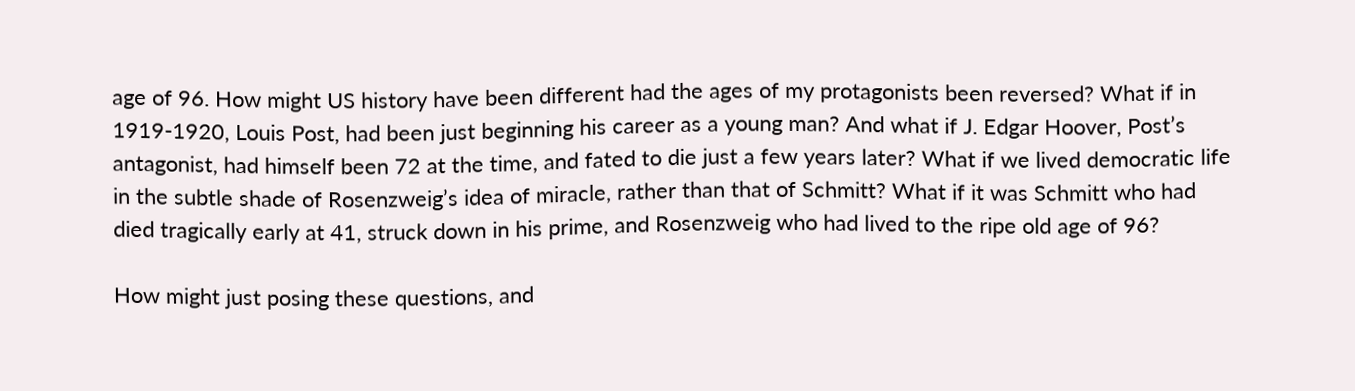age of 96. How might US history have been different had the ages of my protagonists been reversed? What if in 1919-1920, Louis Post, had been just beginning his career as a young man? And what if J. Edgar Hoover, Post’s antagonist, had himself been 72 at the time, and fated to die just a few years later? What if we lived democratic life in the subtle shade of Rosenzweig’s idea of miracle, rather than that of Schmitt? What if it was Schmitt who had died tragically early at 41, struck down in his prime, and Rosenzweig who had lived to the ripe old age of 96?

How might just posing these questions, and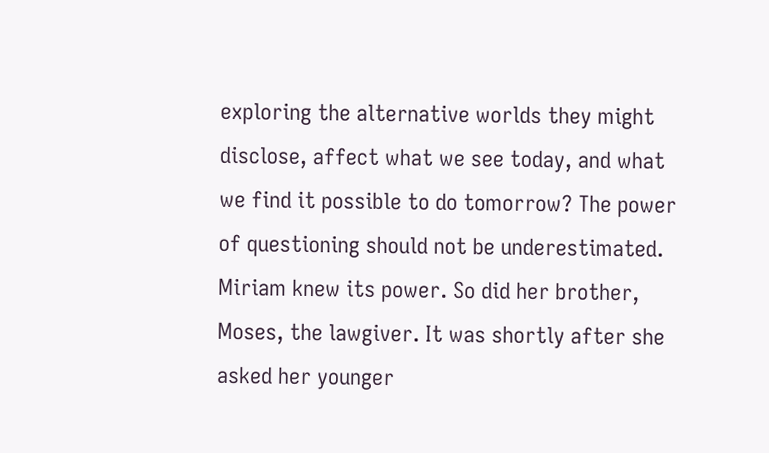exploring the alternative worlds they might disclose, affect what we see today, and what we find it possible to do tomorrow? The power of questioning should not be underestimated. Miriam knew its power. So did her brother, Moses, the lawgiver. It was shortly after she asked her younger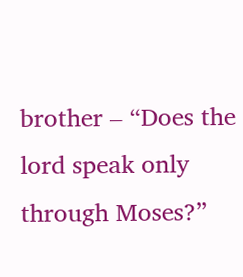brother – “Does the lord speak only through Moses?”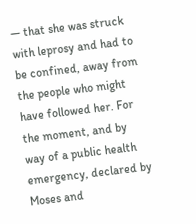— that she was struck with leprosy and had to be confined, away from the people who might have followed her. For the moment, and by way of a public health emergency, declared by Moses and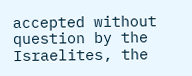accepted without question by the Israelites, the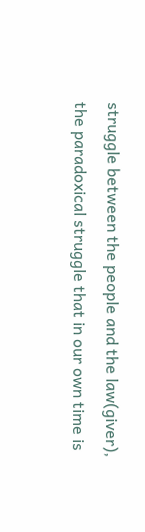struggle between the people and the law(giver), the paradoxical struggle that in our own time is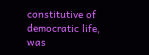constitutive of democratic life, was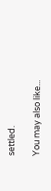settled.

You may also like...